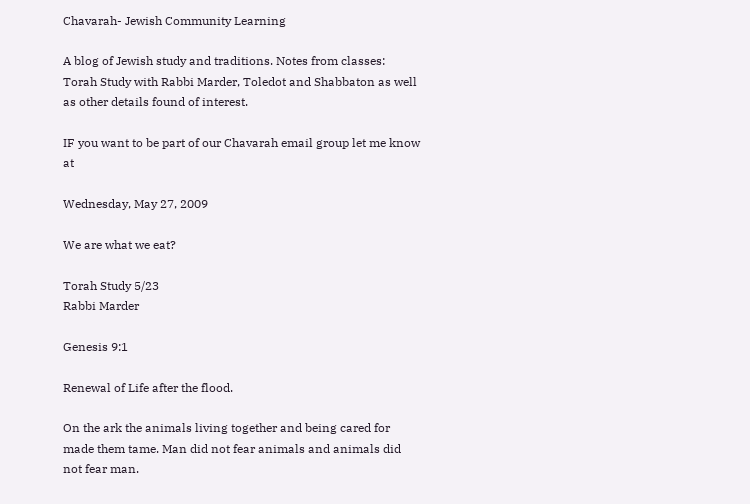Chavarah- Jewish Community Learning

A blog of Jewish study and traditions. Notes from classes: Torah Study with Rabbi Marder, Toledot and Shabbaton as well as other details found of interest.

IF you want to be part of our Chavarah email group let me know at

Wednesday, May 27, 2009

We are what we eat?

Torah Study 5/23
Rabbi Marder

Genesis 9:1

Renewal of Life after the flood.

On the ark the animals living together and being cared for made them tame. Man did not fear animals and animals did not fear man.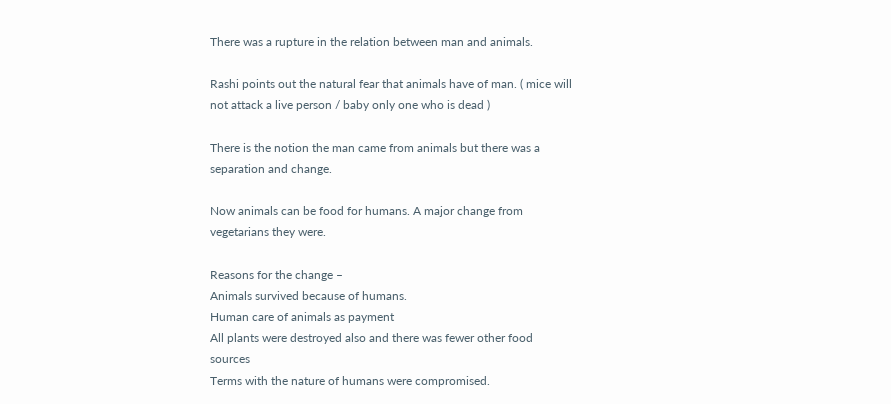There was a rupture in the relation between man and animals.

Rashi points out the natural fear that animals have of man. ( mice will not attack a live person / baby only one who is dead )

There is the notion the man came from animals but there was a separation and change.

Now animals can be food for humans. A major change from vegetarians they were.

Reasons for the change –
Animals survived because of humans.
Human care of animals as payment
All plants were destroyed also and there was fewer other food sources
Terms with the nature of humans were compromised.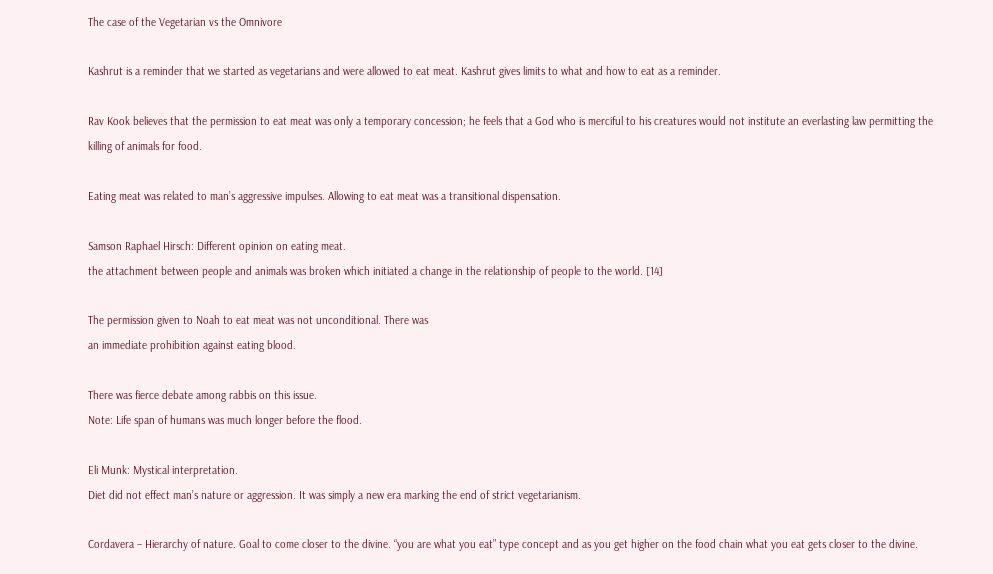The case of the Vegetarian vs the Omnivore

Kashrut is a reminder that we started as vegetarians and were allowed to eat meat. Kashrut gives limits to what and how to eat as a reminder.

Rav Kook believes that the permission to eat meat was only a temporary concession; he feels that a God who is merciful to his creatures would not institute an everlasting law permitting the killing of animals for food.

Eating meat was related to man’s aggressive impulses. Allowing to eat meat was a transitional dispensation.

Samson Raphael Hirsch: Different opinion on eating meat.
the attachment between people and animals was broken which initiated a change in the relationship of people to the world. [14]

The permission given to Noah to eat meat was not unconditional. There was
an immediate prohibition against eating blood.

There was fierce debate among rabbis on this issue.
Note: Life span of humans was much longer before the flood.

Eli Munk: Mystical interpretation.
Diet did not effect man’s nature or aggression. It was simply a new era marking the end of strict vegetarianism.

Cordavera – Hierarchy of nature. Goal to come closer to the divine. “you are what you eat” type concept and as you get higher on the food chain what you eat gets closer to the divine.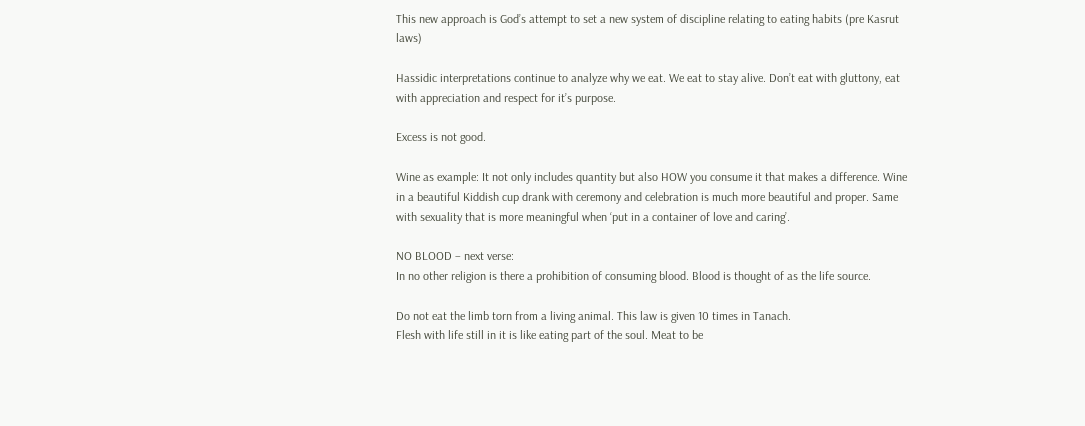This new approach is God’s attempt to set a new system of discipline relating to eating habits (pre Kasrut laws)

Hassidic interpretations continue to analyze why we eat. We eat to stay alive. Don’t eat with gluttony, eat with appreciation and respect for it’s purpose.

Excess is not good.

Wine as example: It not only includes quantity but also HOW you consume it that makes a difference. Wine in a beautiful Kiddish cup drank with ceremony and celebration is much more beautiful and proper. Same with sexuality that is more meaningful when ‘put in a container of love and caring’.

NO BLOOD – next verse:
In no other religion is there a prohibition of consuming blood. Blood is thought of as the life source.

Do not eat the limb torn from a living animal. This law is given 10 times in Tanach.
Flesh with life still in it is like eating part of the soul. Meat to be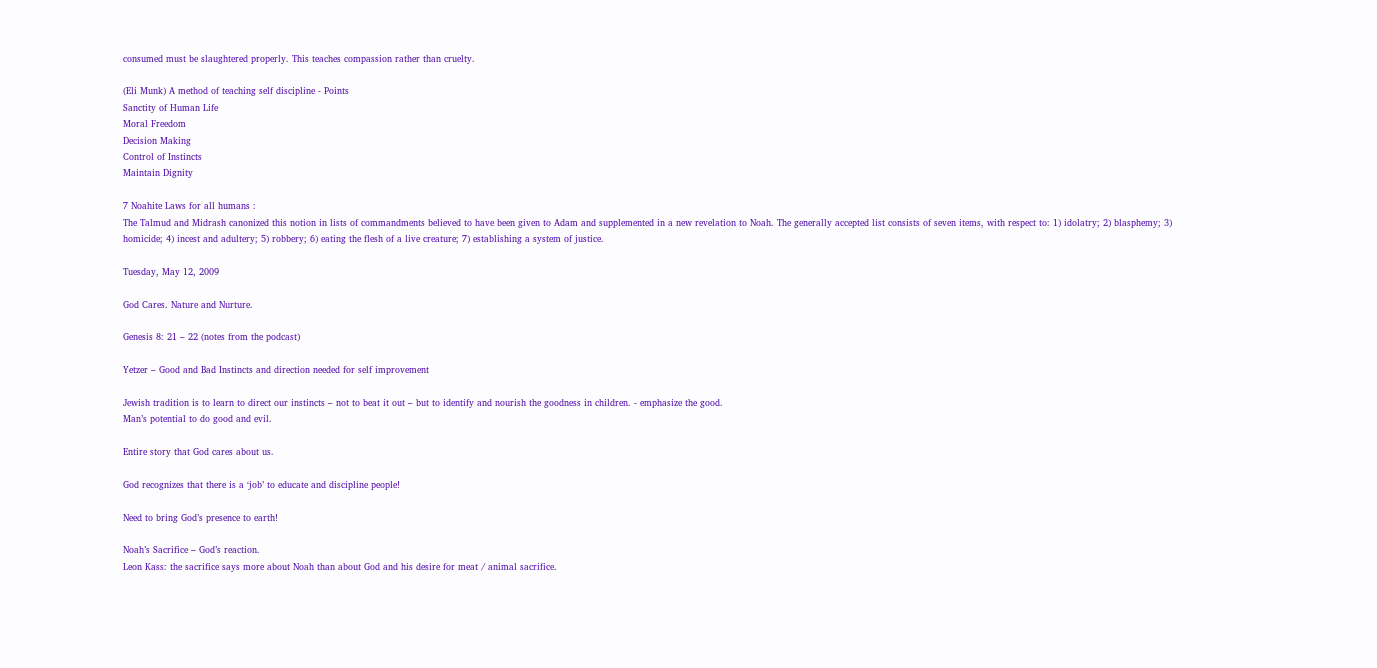consumed must be slaughtered properly. This teaches compassion rather than cruelty.

(Eli Munk) A method of teaching self discipline - Points
Sanctity of Human Life
Moral Freedom
Decision Making
Control of Instincts
Maintain Dignity

7 Noahite Laws for all humans :
The Talmud and Midrash canonized this notion in lists of commandments believed to have been given to Adam and supplemented in a new revelation to Noah. The generally accepted list consists of seven items, with respect to: 1) idolatry; 2) blasphemy; 3) homicide; 4) incest and adultery; 5) robbery; 6) eating the flesh of a live creature; 7) establishing a system of justice.

Tuesday, May 12, 2009

God Cares. Nature and Nurture.

Genesis 8: 21 – 22 (notes from the podcast)

Yetzer – Good and Bad Instincts and direction needed for self improvement

Jewish tradition is to learn to direct our instincts – not to beat it out – but to identify and nourish the goodness in children. - emphasize the good.
Man’s potential to do good and evil.

Entire story that God cares about us.

God recognizes that there is a ‘job’ to educate and discipline people!

Need to bring God’s presence to earth!

Noah’s Sacrifice – God’s reaction.
Leon Kass: the sacrifice says more about Noah than about God and his desire for meat / animal sacrifice.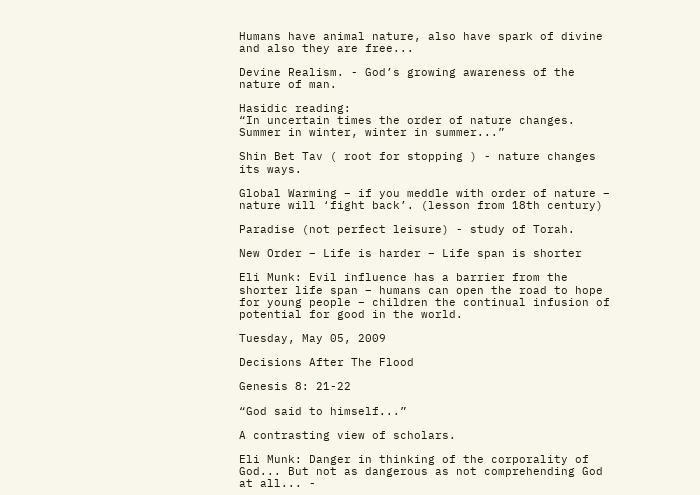Humans have animal nature, also have spark of divine and also they are free...

Devine Realism. - God’s growing awareness of the nature of man.

Hasidic reading:
“In uncertain times the order of nature changes. Summer in winter, winter in summer...”

Shin Bet Tav ( root for stopping ) - nature changes its ways.

Global Warming – if you meddle with order of nature – nature will ‘fight back’. (lesson from 18th century)

Paradise (not perfect leisure) - study of Torah.

New Order – Life is harder – Life span is shorter

Eli Munk: Evil influence has a barrier from the shorter life span – humans can open the road to hope for young people – children the continual infusion of potential for good in the world.

Tuesday, May 05, 2009

Decisions After The Flood

Genesis 8: 21-22

“God said to himself...”

A contrasting view of scholars.

Eli Munk: Danger in thinking of the corporality of God... But not as dangerous as not comprehending God at all... -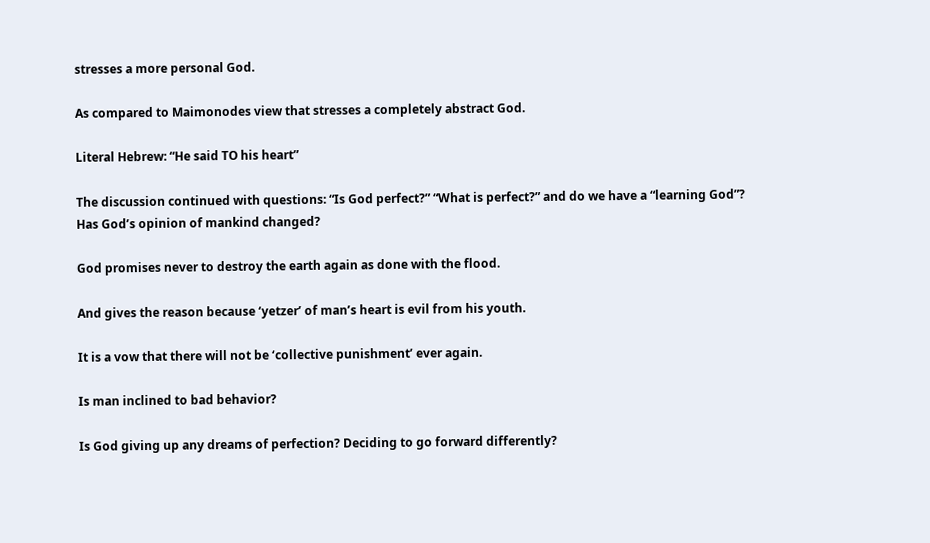stresses a more personal God.

As compared to Maimonodes view that stresses a completely abstract God.

Literal Hebrew: “He said TO his heart”

The discussion continued with questions: “Is God perfect?” “What is perfect?” and do we have a “learning God”? Has God’s opinion of mankind changed?

God promises never to destroy the earth again as done with the flood.

And gives the reason because ‘yetzer’ of man’s heart is evil from his youth.

It is a vow that there will not be ‘collective punishment’ ever again.

Is man inclined to bad behavior?

Is God giving up any dreams of perfection? Deciding to go forward differently?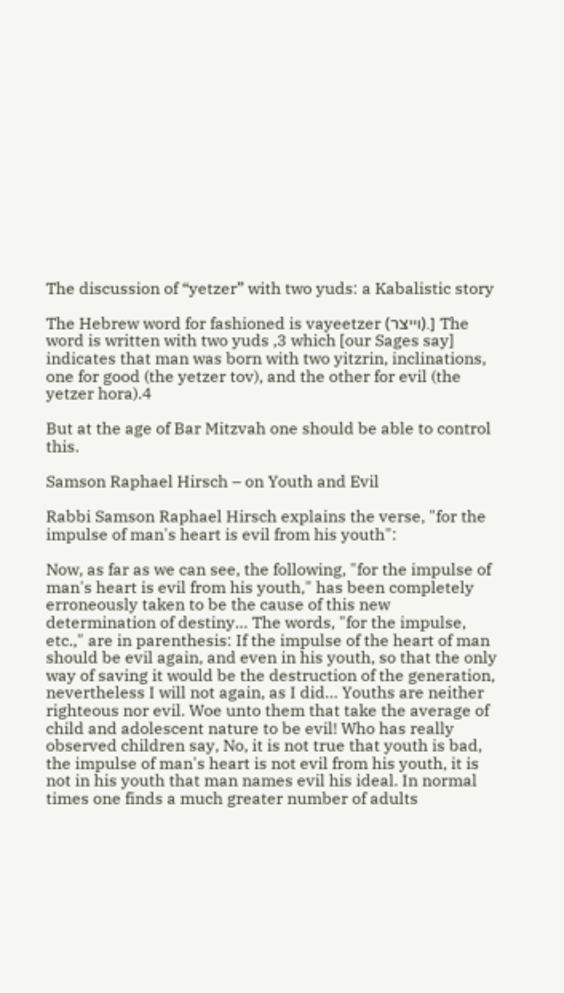The discussion of “yetzer” with two yuds: a Kabalistic story

The Hebrew word for fashioned is vayeetzer (וייצר).] The word is written with two yuds ,3 which [our Sages say] indicates that man was born with two yitzrin, inclinations, one for good (the yetzer tov), and the other for evil (the yetzer hora).4

But at the age of Bar Mitzvah one should be able to control this.

Samson Raphael Hirsch – on Youth and Evil

Rabbi Samson Raphael Hirsch explains the verse, "for the impulse of man's heart is evil from his youth":

Now, as far as we can see, the following, "for the impulse of man's heart is evil from his youth," has been completely erroneously taken to be the cause of this new determination of destiny… The words, "for the impulse, etc.," are in parenthesis: If the impulse of the heart of man should be evil again, and even in his youth, so that the only way of saving it would be the destruction of the generation, nevertheless I will not again, as I did… Youths are neither righteous nor evil. Woe unto them that take the average of child and adolescent nature to be evil! Who has really observed children say, No, it is not true that youth is bad, the impulse of man's heart is not evil from his youth, it is not in his youth that man names evil his ideal. In normal times one finds a much greater number of adults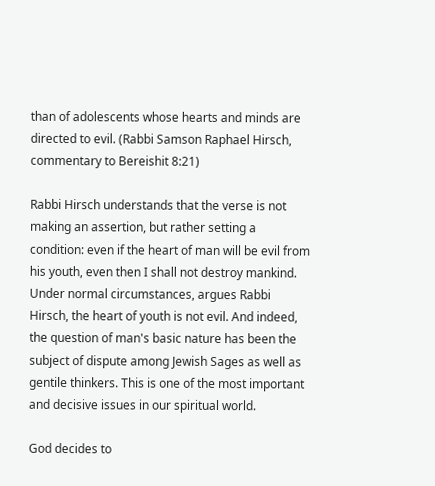than of adolescents whose hearts and minds are directed to evil. (Rabbi Samson Raphael Hirsch, commentary to Bereishit 8:21)

Rabbi Hirsch understands that the verse is not making an assertion, but rather setting a condition: even if the heart of man will be evil from his youth, even then I shall not destroy mankind. Under normal circumstances, argues Rabbi Hirsch, the heart of youth is not evil. And indeed, the question of man's basic nature has been the subject of dispute among Jewish Sages as well as gentile thinkers. This is one of the most important and decisive issues in our spiritual world.

God decides to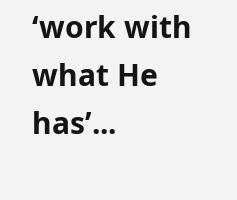‘work with what He has’...